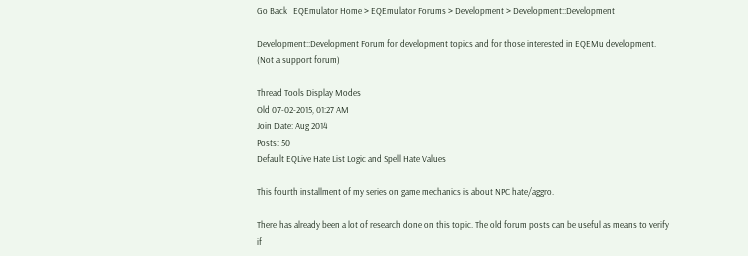Go Back   EQEmulator Home > EQEmulator Forums > Development > Development::Development

Development::Development Forum for development topics and for those interested in EQEMu development. (Not a support forum)

Thread Tools Display Modes
Old 07-02-2015, 01:27 AM
Join Date: Aug 2014
Posts: 50
Default EQLive Hate List Logic and Spell Hate Values

This fourth installment of my series on game mechanics is about NPC hate/aggro.

There has already been a lot of research done on this topic. The old forum posts can be useful as means to verify if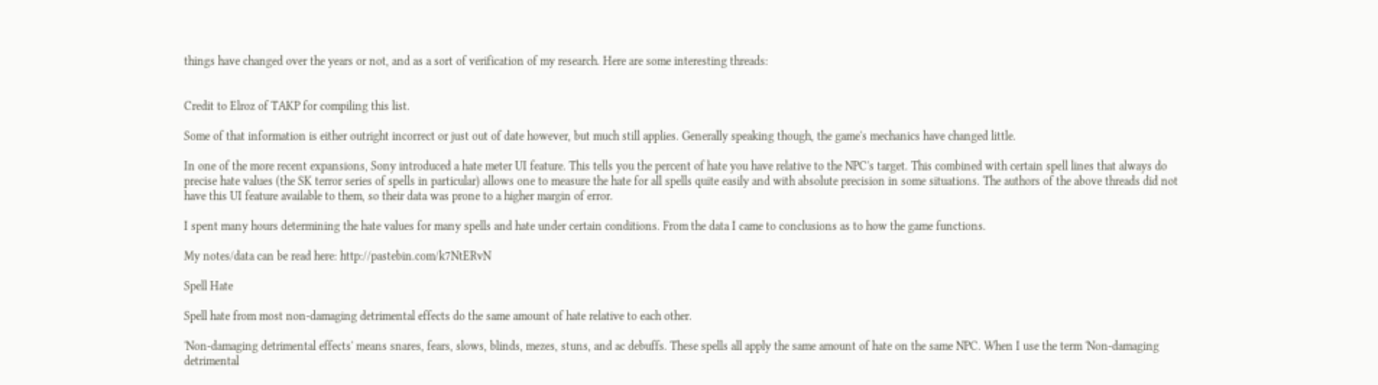things have changed over the years or not, and as a sort of verification of my research. Here are some interesting threads:


Credit to Elroz of TAKP for compiling this list.

Some of that information is either outright incorrect or just out of date however, but much still applies. Generally speaking though, the game's mechanics have changed little.

In one of the more recent expansions, Sony introduced a hate meter UI feature. This tells you the percent of hate you have relative to the NPC's target. This combined with certain spell lines that always do precise hate values (the SK terror series of spells in particular) allows one to measure the hate for all spells quite easily and with absolute precision in some situations. The authors of the above threads did not have this UI feature available to them, so their data was prone to a higher margin of error.

I spent many hours determining the hate values for many spells and hate under certain conditions. From the data I came to conclusions as to how the game functions.

My notes/data can be read here: http://pastebin.com/k7NtERvN

Spell Hate

Spell hate from most non-damaging detrimental effects do the same amount of hate relative to each other.

'Non-damaging detrimental effects' means snares, fears, slows, blinds, mezes, stuns, and ac debuffs. These spells all apply the same amount of hate on the same NPC. When I use the term 'Non-damaging detrimental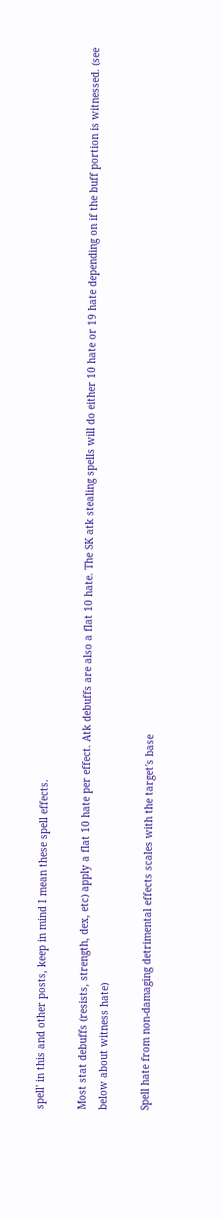spell' in this and other posts, keep in mind I mean these spell effects.

Most stat debuffs (resists, strength, dex, etc) apply a flat 10 hate per effect. Atk debuffs are also a flat 10 hate. The SK atk stealing spells will do either 10 hate or 19 hate depending on if the buff portion is witnessed. (see below about witness hate)

Spell hate from non-damaging detrimental effects scales with the target's base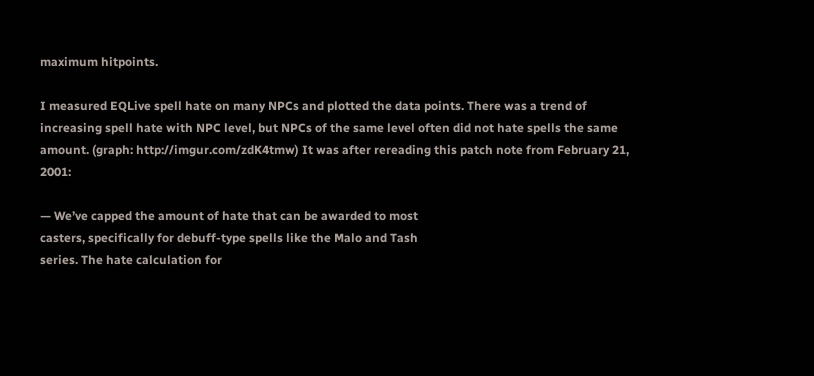maximum hitpoints.

I measured EQLive spell hate on many NPCs and plotted the data points. There was a trend of increasing spell hate with NPC level, but NPCs of the same level often did not hate spells the same amount. (graph: http://imgur.com/zdK4tmw) It was after rereading this patch note from February 21, 2001:

— We’ve capped the amount of hate that can be awarded to most
casters, specifically for debuff-type spells like the Malo and Tash
series. The hate calculation for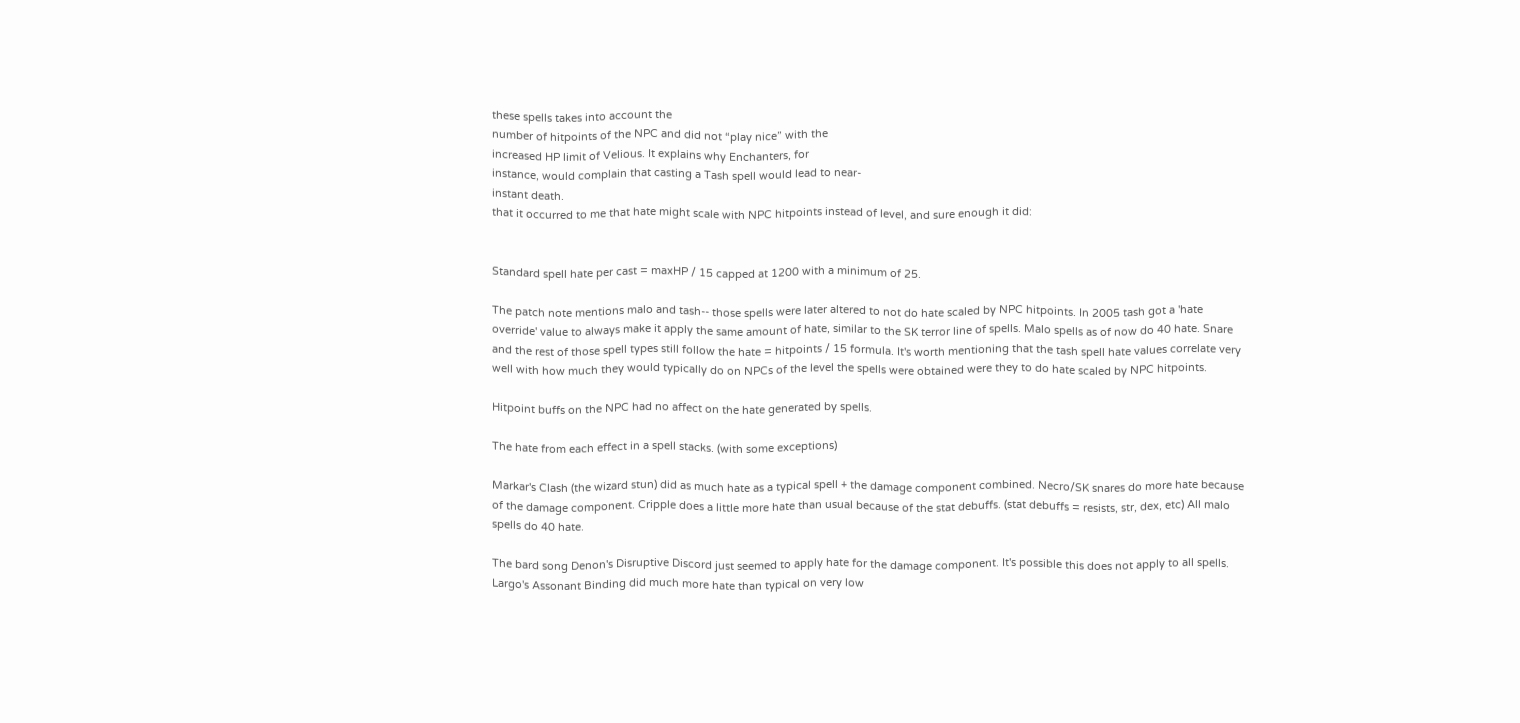these spells takes into account the
number of hitpoints of the NPC and did not “play nice” with the
increased HP limit of Velious. It explains why Enchanters, for
instance, would complain that casting a Tash spell would lead to near-
instant death.
that it occurred to me that hate might scale with NPC hitpoints instead of level, and sure enough it did:


Standard spell hate per cast = maxHP / 15 capped at 1200 with a minimum of 25.

The patch note mentions malo and tash-- those spells were later altered to not do hate scaled by NPC hitpoints. In 2005 tash got a 'hate override' value to always make it apply the same amount of hate, similar to the SK terror line of spells. Malo spells as of now do 40 hate. Snare and the rest of those spell types still follow the hate = hitpoints / 15 formula. It's worth mentioning that the tash spell hate values correlate very well with how much they would typically do on NPCs of the level the spells were obtained were they to do hate scaled by NPC hitpoints.

Hitpoint buffs on the NPC had no affect on the hate generated by spells.

The hate from each effect in a spell stacks. (with some exceptions)

Markar's Clash (the wizard stun) did as much hate as a typical spell + the damage component combined. Necro/SK snares do more hate because of the damage component. Cripple does a little more hate than usual because of the stat debuffs. (stat debuffs = resists, str, dex, etc) All malo spells do 40 hate.

The bard song Denon's Disruptive Discord just seemed to apply hate for the damage component. It's possible this does not apply to all spells. Largo's Assonant Binding did much more hate than typical on very low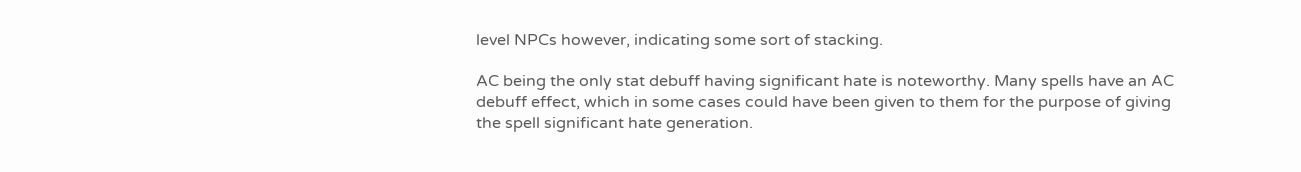level NPCs however, indicating some sort of stacking.

AC being the only stat debuff having significant hate is noteworthy. Many spells have an AC debuff effect, which in some cases could have been given to them for the purpose of giving the spell significant hate generation.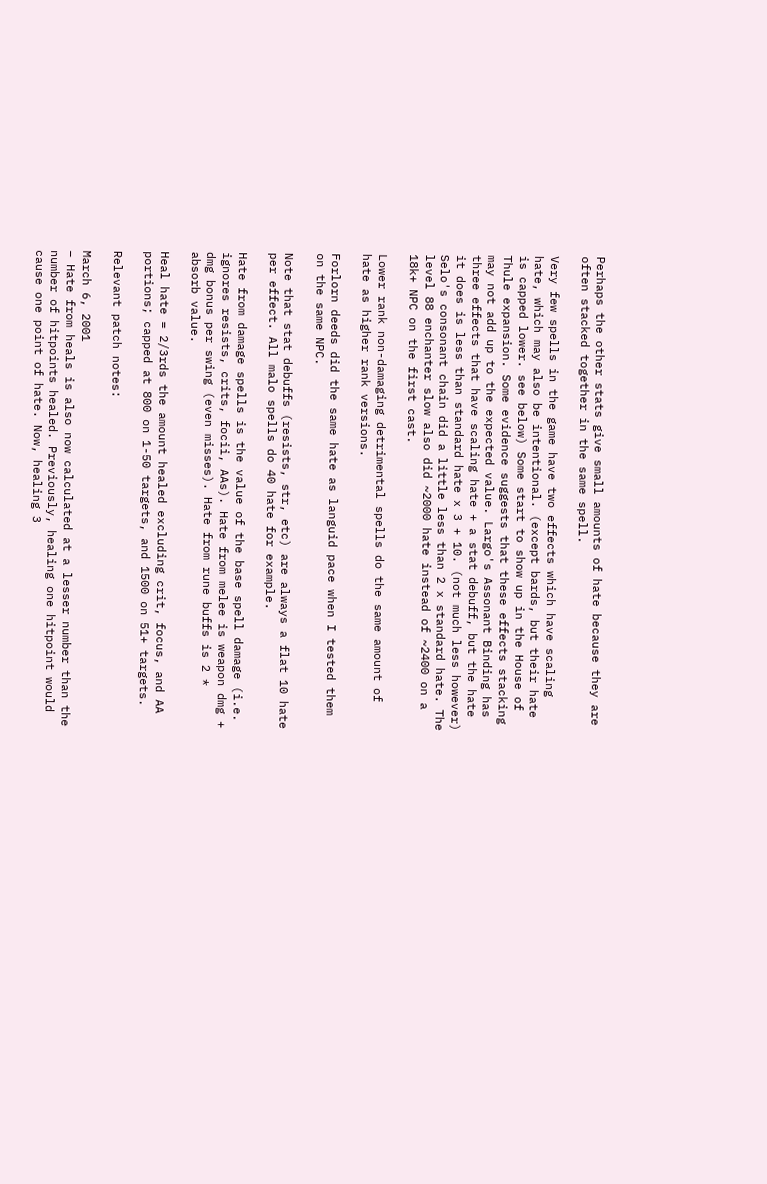Perhaps the other stats give small amounts of hate because they are often stacked together in the same spell.

Very few spells in the game have two effects which have scaling hate, which may also be intentional. (except bards, but their hate is capped lower. see below) Some start to show up in the House of Thule expansion. Some evidence suggests that these effects stacking may not add up to the expected value. Largo's Assonant Binding has three effects that have scaling hate + a stat debuff, but the hate it does is less than standard hate x 3 + 10. (not much less however) Selo's consonant chain did a little less than 2 x standard hate. The level 88 enchanter slow also did ~2000 hate instead of ~2400 on a 18k+ NPC on the first cast.

Lower rank non-damaging detrimental spells do the same amount of hate as higher rank versions.

Forlorn deeds did the same hate as languid pace when I tested them on the same NPC.

Note that stat debuffs (resists, str, etc) are always a flat 10 hate per effect. All malo spells do 40 hate for example.

Hate from damage spells is the value of the base spell damage (i.e. ignores resists, crits, focii, AAs). Hate from melee is weapon dmg + dmg bonus per swing (even misses). Hate from rune buffs is 2 * absorb value.

Heal hate = 2/3rds the amount healed excluding crit, focus, and AA portions; capped at 800 on 1-50 targets, and 1500 on 51+ targets.

Relevant patch notes:

March 6, 2001
– Hate from heals is also now calculated at a lesser number than the
number of hitpoints healed. Previously, healing one hitpoint would
cause one point of hate. Now, healing 3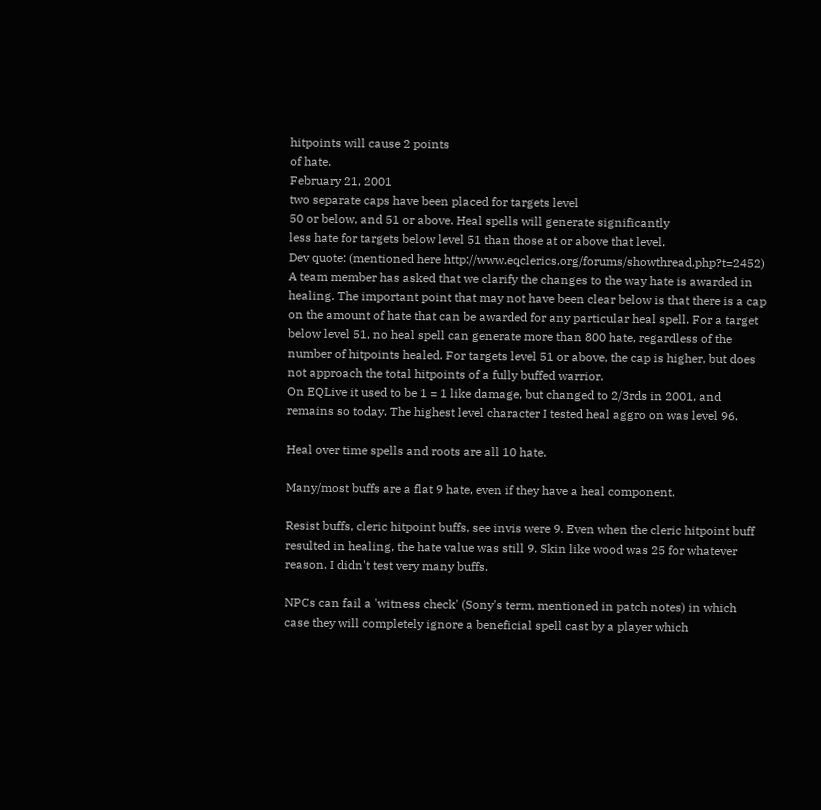hitpoints will cause 2 points
of hate.
February 21, 2001
two separate caps have been placed for targets level
50 or below, and 51 or above. Heal spells will generate significantly
less hate for targets below level 51 than those at or above that level.
Dev quote: (mentioned here http://www.eqclerics.org/forums/showthread.php?t=2452)
A team member has asked that we clarify the changes to the way hate is awarded in healing. The important point that may not have been clear below is that there is a cap on the amount of hate that can be awarded for any particular heal spell. For a target below level 51, no heal spell can generate more than 800 hate, regardless of the number of hitpoints healed. For targets level 51 or above, the cap is higher, but does not approach the total hitpoints of a fully buffed warrior.
On EQLive it used to be 1 = 1 like damage, but changed to 2/3rds in 2001, and remains so today. The highest level character I tested heal aggro on was level 96.

Heal over time spells and roots are all 10 hate.

Many/most buffs are a flat 9 hate, even if they have a heal component.

Resist buffs, cleric hitpoint buffs, see invis were 9. Even when the cleric hitpoint buff resulted in healing, the hate value was still 9. Skin like wood was 25 for whatever reason. I didn't test very many buffs.

NPCs can fail a 'witness check' (Sony's term, mentioned in patch notes) in which case they will completely ignore a beneficial spell cast by a player which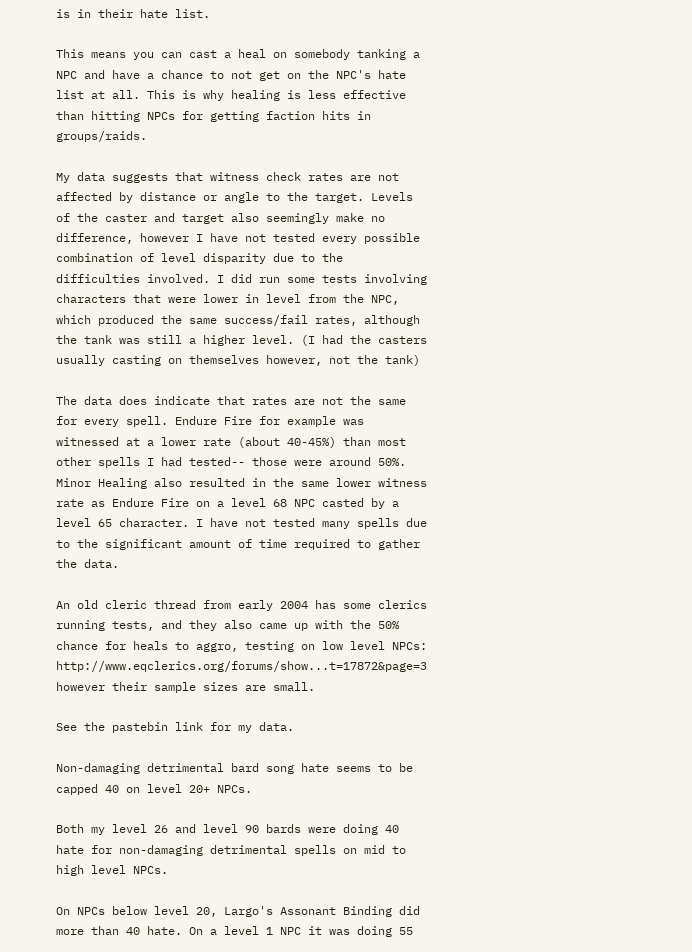is in their hate list.

This means you can cast a heal on somebody tanking a NPC and have a chance to not get on the NPC's hate list at all. This is why healing is less effective than hitting NPCs for getting faction hits in groups/raids.

My data suggests that witness check rates are not affected by distance or angle to the target. Levels of the caster and target also seemingly make no difference, however I have not tested every possible combination of level disparity due to the difficulties involved. I did run some tests involving characters that were lower in level from the NPC, which produced the same success/fail rates, although the tank was still a higher level. (I had the casters usually casting on themselves however, not the tank)

The data does indicate that rates are not the same for every spell. Endure Fire for example was witnessed at a lower rate (about 40-45%) than most other spells I had tested-- those were around 50%. Minor Healing also resulted in the same lower witness rate as Endure Fire on a level 68 NPC casted by a level 65 character. I have not tested many spells due to the significant amount of time required to gather the data.

An old cleric thread from early 2004 has some clerics running tests, and they also came up with the 50% chance for heals to aggro, testing on low level NPCs: http://www.eqclerics.org/forums/show...t=17872&page=3 however their sample sizes are small.

See the pastebin link for my data.

Non-damaging detrimental bard song hate seems to be capped 40 on level 20+ NPCs.

Both my level 26 and level 90 bards were doing 40 hate for non-damaging detrimental spells on mid to high level NPCs.

On NPCs below level 20, Largo's Assonant Binding did more than 40 hate. On a level 1 NPC it was doing 55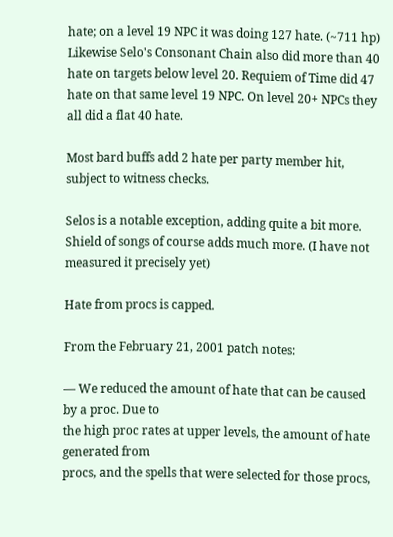hate; on a level 19 NPC it was doing 127 hate. (~711 hp) Likewise Selo's Consonant Chain also did more than 40 hate on targets below level 20. Requiem of Time did 47 hate on that same level 19 NPC. On level 20+ NPCs they all did a flat 40 hate.

Most bard buffs add 2 hate per party member hit, subject to witness checks.

Selos is a notable exception, adding quite a bit more. Shield of songs of course adds much more. (I have not measured it precisely yet)

Hate from procs is capped.

From the February 21, 2001 patch notes:

— We reduced the amount of hate that can be caused by a proc. Due to
the high proc rates at upper levels, the amount of hate generated from
procs, and the spells that were selected for those procs,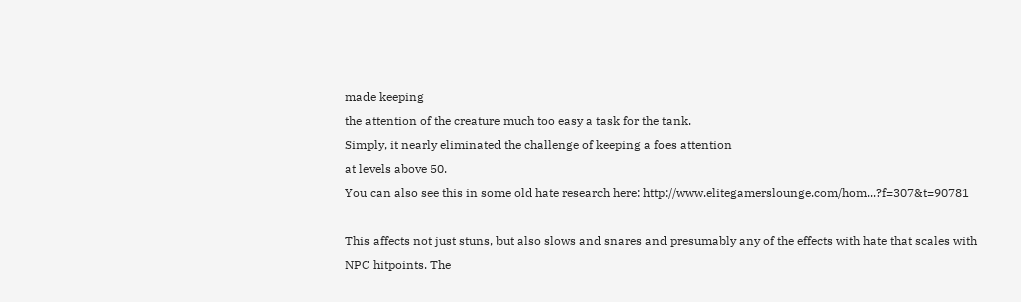made keeping
the attention of the creature much too easy a task for the tank.
Simply, it nearly eliminated the challenge of keeping a foes attention
at levels above 50.
You can also see this in some old hate research here: http://www.elitegamerslounge.com/hom...?f=307&t=90781

This affects not just stuns, but also slows and snares and presumably any of the effects with hate that scales with NPC hitpoints. The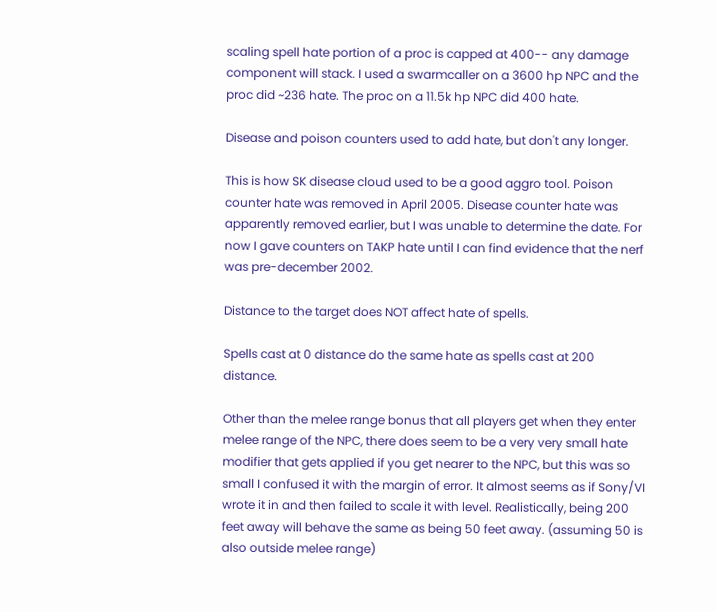scaling spell hate portion of a proc is capped at 400-- any damage component will stack. I used a swarmcaller on a 3600 hp NPC and the proc did ~236 hate. The proc on a 11.5k hp NPC did 400 hate.

Disease and poison counters used to add hate, but don't any longer.

This is how SK disease cloud used to be a good aggro tool. Poison counter hate was removed in April 2005. Disease counter hate was apparently removed earlier, but I was unable to determine the date. For now I gave counters on TAKP hate until I can find evidence that the nerf was pre-december 2002.

Distance to the target does NOT affect hate of spells.

Spells cast at 0 distance do the same hate as spells cast at 200 distance.

Other than the melee range bonus that all players get when they enter melee range of the NPC, there does seem to be a very very small hate modifier that gets applied if you get nearer to the NPC, but this was so small I confused it with the margin of error. It almost seems as if Sony/VI wrote it in and then failed to scale it with level. Realistically, being 200 feet away will behave the same as being 50 feet away. (assuming 50 is also outside melee range)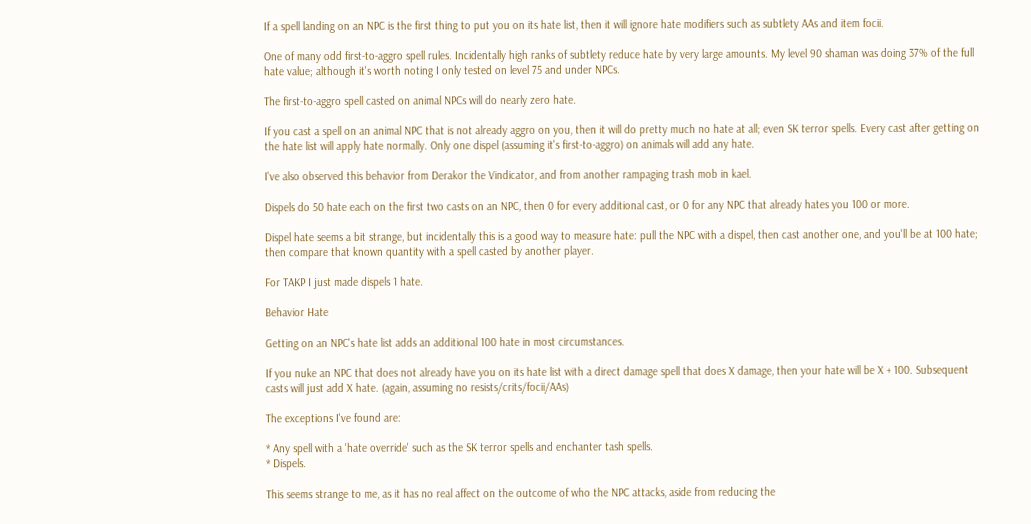If a spell landing on an NPC is the first thing to put you on its hate list, then it will ignore hate modifiers such as subtlety AAs and item focii.

One of many odd first-to-aggro spell rules. Incidentally high ranks of subtlety reduce hate by very large amounts. My level 90 shaman was doing 37% of the full hate value; although it's worth noting I only tested on level 75 and under NPCs.

The first-to-aggro spell casted on animal NPCs will do nearly zero hate.

If you cast a spell on an animal NPC that is not already aggro on you, then it will do pretty much no hate at all; even SK terror spells. Every cast after getting on the hate list will apply hate normally. Only one dispel (assuming it's first-to-aggro) on animals will add any hate.

I've also observed this behavior from Derakor the Vindicator, and from another rampaging trash mob in kael.

Dispels do 50 hate each on the first two casts on an NPC, then 0 for every additional cast, or 0 for any NPC that already hates you 100 or more.

Dispel hate seems a bit strange, but incidentally this is a good way to measure hate: pull the NPC with a dispel, then cast another one, and you'll be at 100 hate; then compare that known quantity with a spell casted by another player.

For TAKP I just made dispels 1 hate.

Behavior Hate

Getting on an NPC's hate list adds an additional 100 hate in most circumstances.

If you nuke an NPC that does not already have you on its hate list with a direct damage spell that does X damage, then your hate will be X + 100. Subsequent casts will just add X hate. (again, assuming no resists/crits/focii/AAs)

The exceptions I've found are:

* Any spell with a 'hate override' such as the SK terror spells and enchanter tash spells.
* Dispels.

This seems strange to me, as it has no real affect on the outcome of who the NPC attacks, aside from reducing the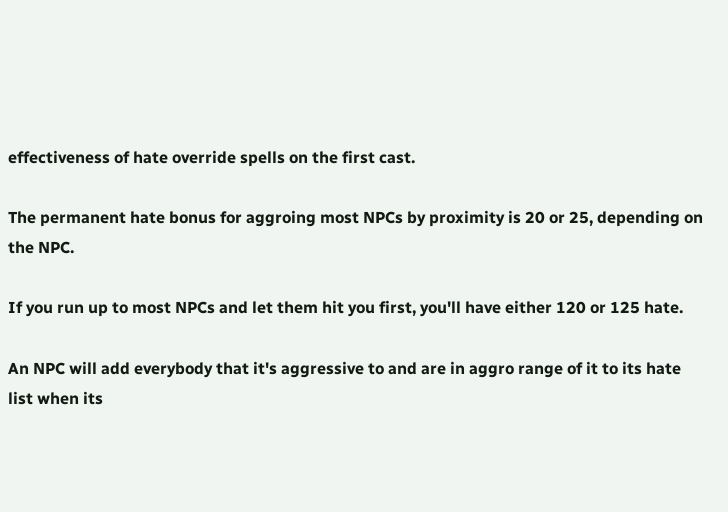effectiveness of hate override spells on the first cast.

The permanent hate bonus for aggroing most NPCs by proximity is 20 or 25, depending on the NPC.

If you run up to most NPCs and let them hit you first, you'll have either 120 or 125 hate.

An NPC will add everybody that it's aggressive to and are in aggro range of it to its hate list when its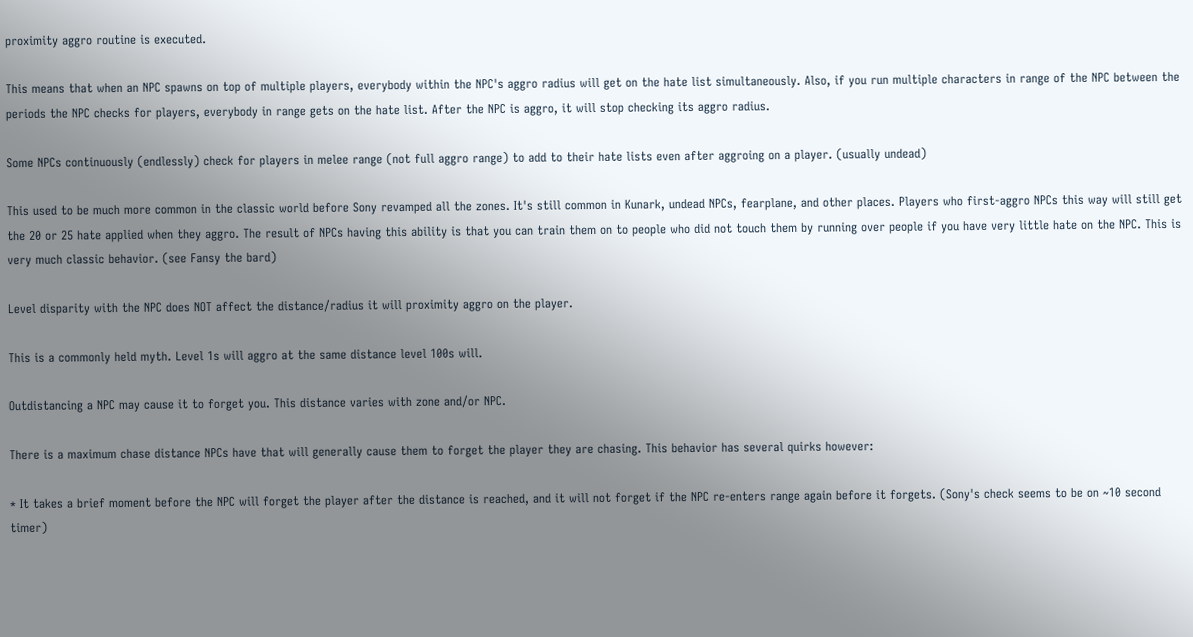proximity aggro routine is executed.

This means that when an NPC spawns on top of multiple players, everybody within the NPC's aggro radius will get on the hate list simultaneously. Also, if you run multiple characters in range of the NPC between the periods the NPC checks for players, everybody in range gets on the hate list. After the NPC is aggro, it will stop checking its aggro radius.

Some NPCs continuously (endlessly) check for players in melee range (not full aggro range) to add to their hate lists even after aggroing on a player. (usually undead)

This used to be much more common in the classic world before Sony revamped all the zones. It's still common in Kunark, undead NPCs, fearplane, and other places. Players who first-aggro NPCs this way will still get the 20 or 25 hate applied when they aggro. The result of NPCs having this ability is that you can train them on to people who did not touch them by running over people if you have very little hate on the NPC. This is very much classic behavior. (see Fansy the bard)

Level disparity with the NPC does NOT affect the distance/radius it will proximity aggro on the player.

This is a commonly held myth. Level 1s will aggro at the same distance level 100s will.

Outdistancing a NPC may cause it to forget you. This distance varies with zone and/or NPC.

There is a maximum chase distance NPCs have that will generally cause them to forget the player they are chasing. This behavior has several quirks however:

* It takes a brief moment before the NPC will forget the player after the distance is reached, and it will not forget if the NPC re-enters range again before it forgets. (Sony's check seems to be on ~10 second timer)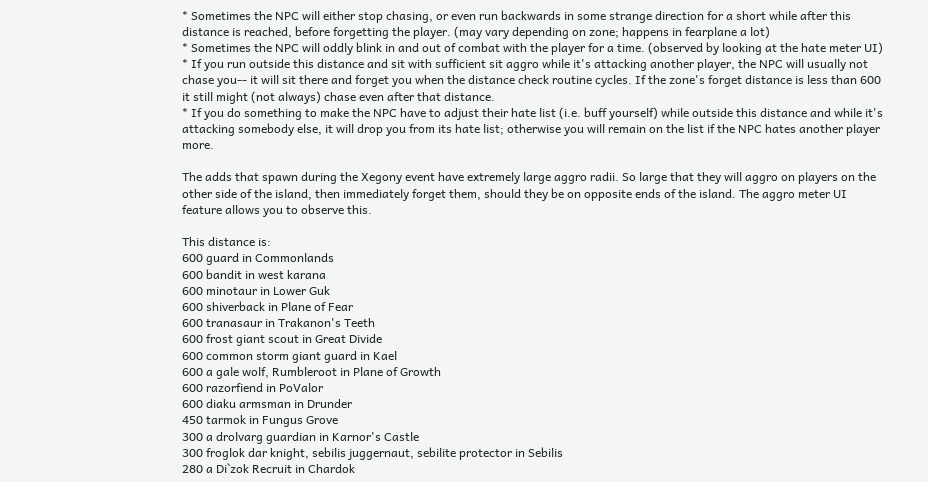* Sometimes the NPC will either stop chasing, or even run backwards in some strange direction for a short while after this distance is reached, before forgetting the player. (may vary depending on zone; happens in fearplane a lot)
* Sometimes the NPC will oddly blink in and out of combat with the player for a time. (observed by looking at the hate meter UI)
* If you run outside this distance and sit with sufficient sit aggro while it's attacking another player, the NPC will usually not chase you-- it will sit there and forget you when the distance check routine cycles. If the zone's forget distance is less than 600 it still might (not always) chase even after that distance.
* If you do something to make the NPC have to adjust their hate list (i.e. buff yourself) while outside this distance and while it's attacking somebody else, it will drop you from its hate list; otherwise you will remain on the list if the NPC hates another player more.

The adds that spawn during the Xegony event have extremely large aggro radii. So large that they will aggro on players on the other side of the island, then immediately forget them, should they be on opposite ends of the island. The aggro meter UI feature allows you to observe this.

This distance is:
600 guard in Commonlands
600 bandit in west karana
600 minotaur in Lower Guk
600 shiverback in Plane of Fear
600 tranasaur in Trakanon's Teeth
600 frost giant scout in Great Divide
600 common storm giant guard in Kael
600 a gale wolf, Rumbleroot in Plane of Growth
600 razorfiend in PoValor
600 diaku armsman in Drunder
450 tarmok in Fungus Grove
300 a drolvarg guardian in Karnor's Castle
300 froglok dar knight, sebilis juggernaut, sebilite protector in Sebilis
280 a Di`zok Recruit in Chardok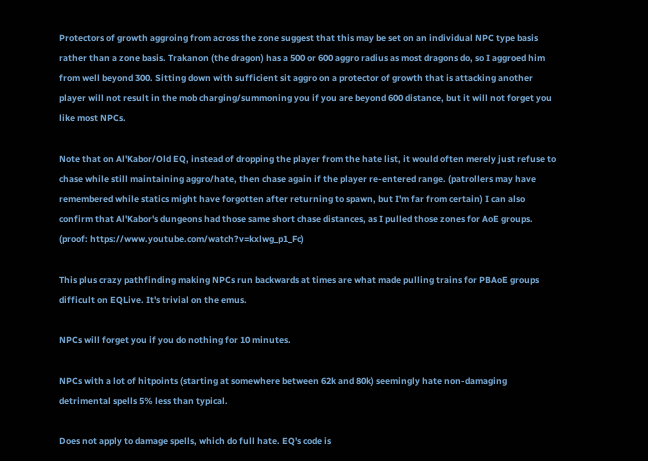Protectors of growth aggroing from across the zone suggest that this may be set on an individual NPC type basis rather than a zone basis. Trakanon (the dragon) has a 500 or 600 aggro radius as most dragons do, so I aggroed him from well beyond 300. Sitting down with sufficient sit aggro on a protector of growth that is attacking another player will not result in the mob charging/summoning you if you are beyond 600 distance, but it will not forget you like most NPCs.

Note that on Al'Kabor/Old EQ, instead of dropping the player from the hate list, it would often merely just refuse to chase while still maintaining aggro/hate, then chase again if the player re-entered range. (patrollers may have remembered while statics might have forgotten after returning to spawn, but I'm far from certain) I can also confirm that Al'Kabor's dungeons had those same short chase distances, as I pulled those zones for AoE groups. (proof: https://www.youtube.com/watch?v=kxlwg_p1_Fc)

This plus crazy pathfinding making NPCs run backwards at times are what made pulling trains for PBAoE groups difficult on EQLive. It's trivial on the emus.

NPCs will forget you if you do nothing for 10 minutes.

NPCs with a lot of hitpoints (starting at somewhere between 62k and 80k) seemingly hate non-damaging detrimental spells 5% less than typical.

Does not apply to damage spells, which do full hate. EQ's code is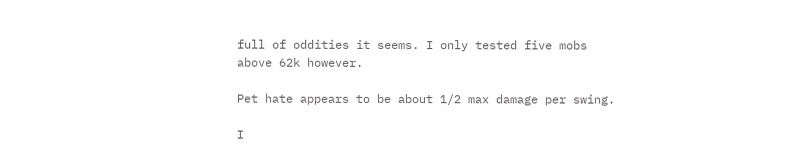full of oddities it seems. I only tested five mobs above 62k however.

Pet hate appears to be about 1/2 max damage per swing.

I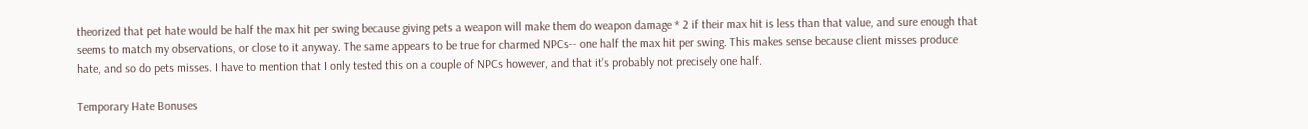theorized that pet hate would be half the max hit per swing because giving pets a weapon will make them do weapon damage * 2 if their max hit is less than that value, and sure enough that seems to match my observations, or close to it anyway. The same appears to be true for charmed NPCs-- one half the max hit per swing. This makes sense because client misses produce hate, and so do pets misses. I have to mention that I only tested this on a couple of NPCs however, and that it's probably not precisely one half.

Temporary Hate Bonuses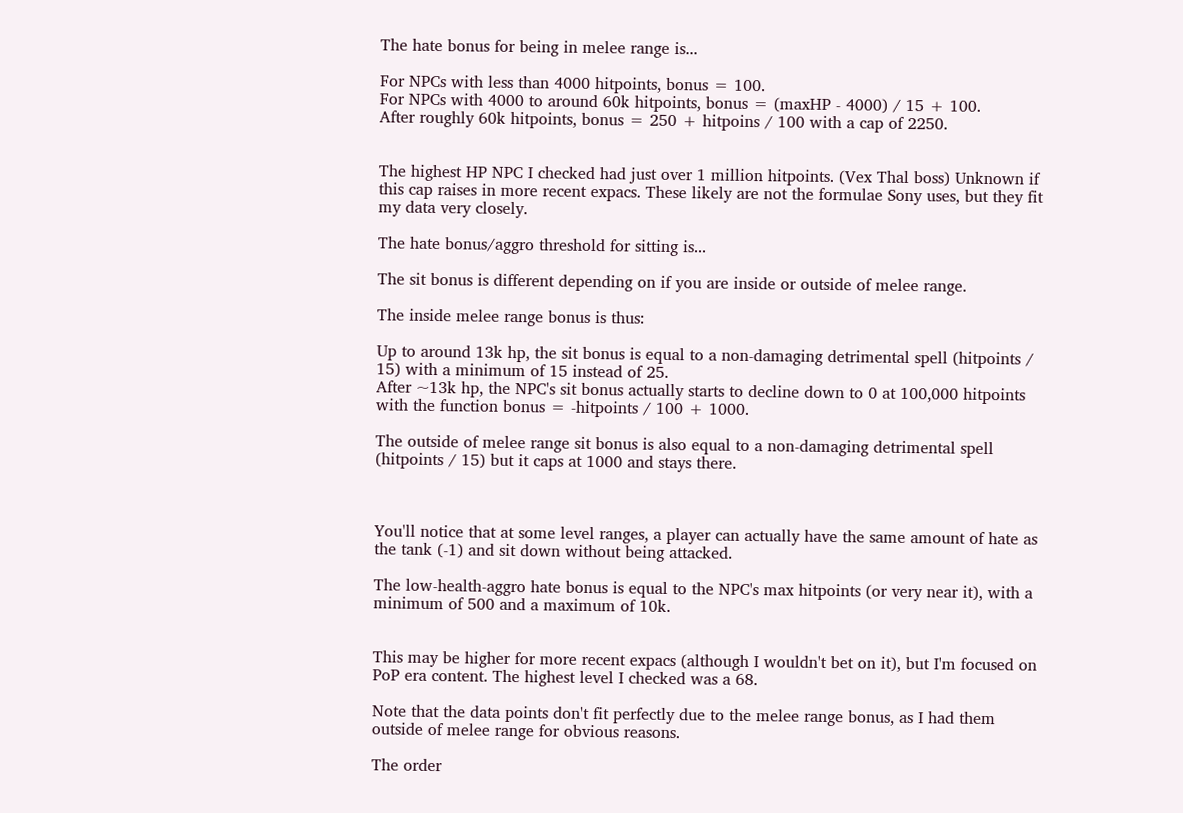The hate bonus for being in melee range is...

For NPCs with less than 4000 hitpoints, bonus = 100.
For NPCs with 4000 to around 60k hitpoints, bonus = (maxHP - 4000) / 15 + 100.
After roughly 60k hitpoints, bonus = 250 + hitpoins / 100 with a cap of 2250.


The highest HP NPC I checked had just over 1 million hitpoints. (Vex Thal boss) Unknown if this cap raises in more recent expacs. These likely are not the formulae Sony uses, but they fit my data very closely.

The hate bonus/aggro threshold for sitting is...

The sit bonus is different depending on if you are inside or outside of melee range.

The inside melee range bonus is thus:

Up to around 13k hp, the sit bonus is equal to a non-damaging detrimental spell (hitpoints / 15) with a minimum of 15 instead of 25.
After ~13k hp, the NPC's sit bonus actually starts to decline down to 0 at 100,000 hitpoints with the function bonus = -hitpoints / 100 + 1000.

The outside of melee range sit bonus is also equal to a non-damaging detrimental spell (hitpoints / 15) but it caps at 1000 and stays there.



You'll notice that at some level ranges, a player can actually have the same amount of hate as the tank (-1) and sit down without being attacked.

The low-health-aggro hate bonus is equal to the NPC's max hitpoints (or very near it), with a minimum of 500 and a maximum of 10k.


This may be higher for more recent expacs (although I wouldn't bet on it), but I'm focused on PoP era content. The highest level I checked was a 68.

Note that the data points don't fit perfectly due to the melee range bonus, as I had them outside of melee range for obvious reasons.

The order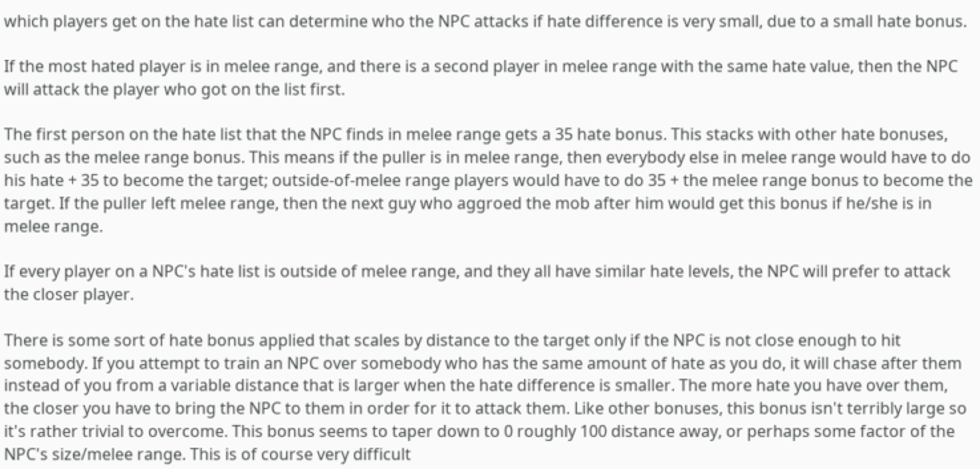which players get on the hate list can determine who the NPC attacks if hate difference is very small, due to a small hate bonus.

If the most hated player is in melee range, and there is a second player in melee range with the same hate value, then the NPC will attack the player who got on the list first.

The first person on the hate list that the NPC finds in melee range gets a 35 hate bonus. This stacks with other hate bonuses, such as the melee range bonus. This means if the puller is in melee range, then everybody else in melee range would have to do his hate + 35 to become the target; outside-of-melee range players would have to do 35 + the melee range bonus to become the target. If the puller left melee range, then the next guy who aggroed the mob after him would get this bonus if he/she is in melee range.

If every player on a NPC's hate list is outside of melee range, and they all have similar hate levels, the NPC will prefer to attack the closer player.

There is some sort of hate bonus applied that scales by distance to the target only if the NPC is not close enough to hit somebody. If you attempt to train an NPC over somebody who has the same amount of hate as you do, it will chase after them instead of you from a variable distance that is larger when the hate difference is smaller. The more hate you have over them, the closer you have to bring the NPC to them in order for it to attack them. Like other bonuses, this bonus isn't terribly large so it's rather trivial to overcome. This bonus seems to taper down to 0 roughly 100 distance away, or perhaps some factor of the NPC's size/melee range. This is of course very difficult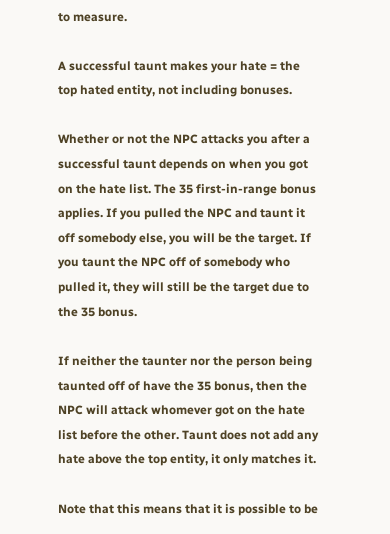to measure.

A successful taunt makes your hate = the top hated entity, not including bonuses.

Whether or not the NPC attacks you after a successful taunt depends on when you got on the hate list. The 35 first-in-range bonus applies. If you pulled the NPC and taunt it off somebody else, you will be the target. If you taunt the NPC off of somebody who pulled it, they will still be the target due to the 35 bonus.

If neither the taunter nor the person being taunted off of have the 35 bonus, then the NPC will attack whomever got on the hate list before the other. Taunt does not add any hate above the top entity, it only matches it.

Note that this means that it is possible to be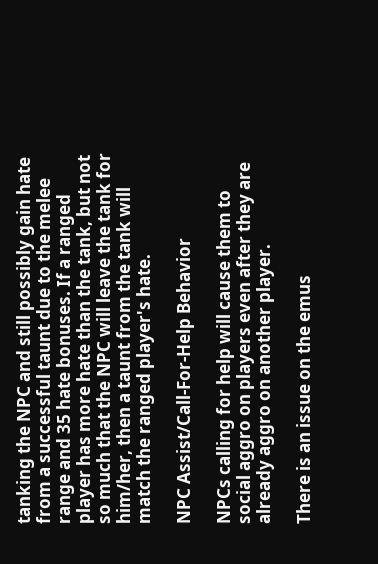tanking the NPC and still possibly gain hate from a successful taunt due to the melee range and 35 hate bonuses. If a ranged player has more hate than the tank, but not so much that the NPC will leave the tank for him/her, then a taunt from the tank will match the ranged player's hate.

NPC Assist/Call-For-Help Behavior

NPCs calling for help will cause them to social aggro on players even after they are already aggro on another player.

There is an issue on the emus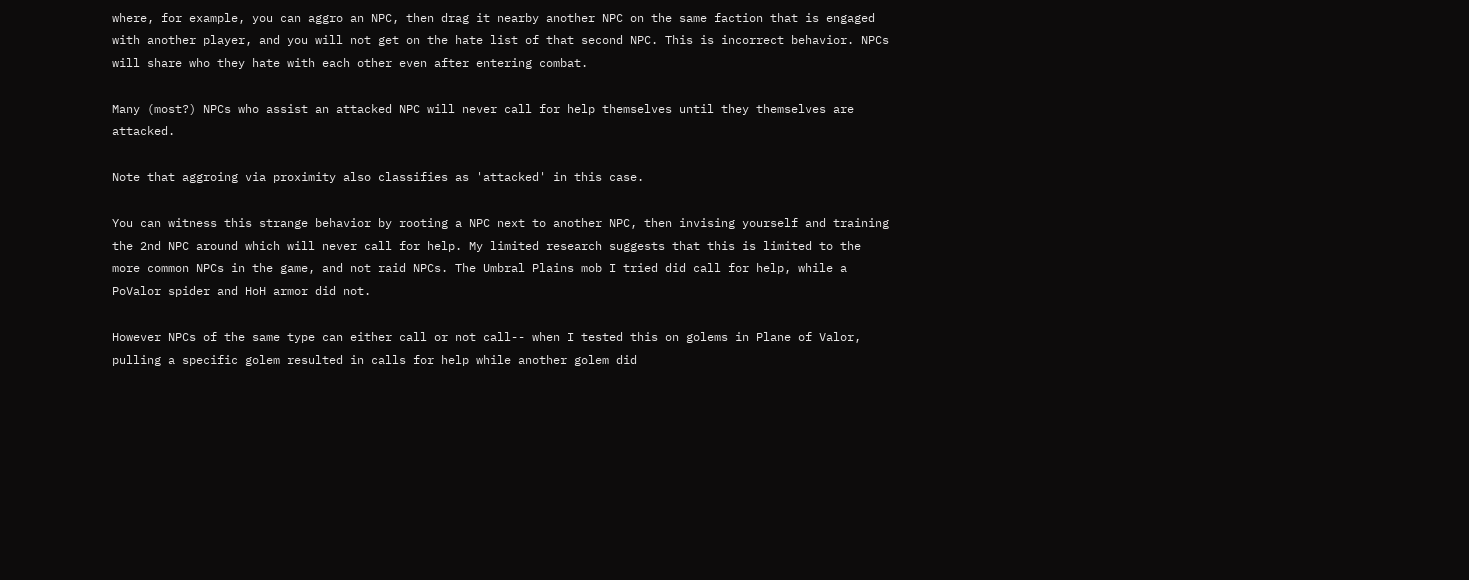where, for example, you can aggro an NPC, then drag it nearby another NPC on the same faction that is engaged with another player, and you will not get on the hate list of that second NPC. This is incorrect behavior. NPCs will share who they hate with each other even after entering combat.

Many (most?) NPCs who assist an attacked NPC will never call for help themselves until they themselves are attacked.

Note that aggroing via proximity also classifies as 'attacked' in this case.

You can witness this strange behavior by rooting a NPC next to another NPC, then invising yourself and training the 2nd NPC around which will never call for help. My limited research suggests that this is limited to the more common NPCs in the game, and not raid NPCs. The Umbral Plains mob I tried did call for help, while a PoValor spider and HoH armor did not.

However NPCs of the same type can either call or not call-- when I tested this on golems in Plane of Valor, pulling a specific golem resulted in calls for help while another golem did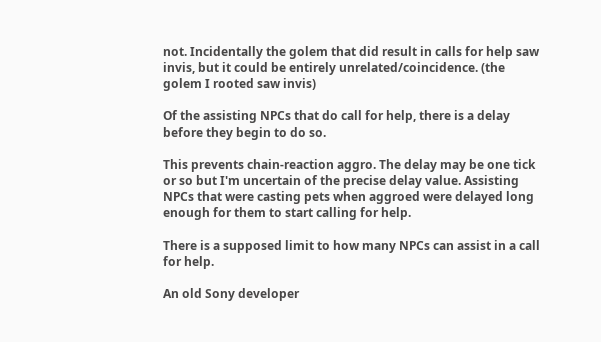not. Incidentally the golem that did result in calls for help saw invis, but it could be entirely unrelated/coincidence. (the golem I rooted saw invis)

Of the assisting NPCs that do call for help, there is a delay before they begin to do so.

This prevents chain-reaction aggro. The delay may be one tick or so but I'm uncertain of the precise delay value. Assisting NPCs that were casting pets when aggroed were delayed long enough for them to start calling for help.

There is a supposed limit to how many NPCs can assist in a call for help.

An old Sony developer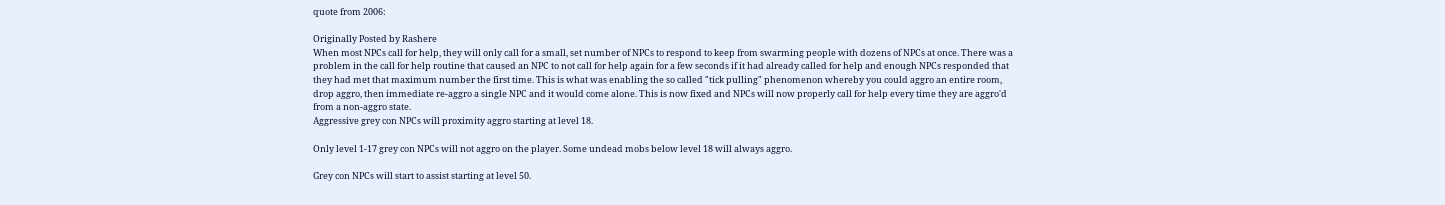quote from 2006:

Originally Posted by Rashere
When most NPCs call for help, they will only call for a small, set number of NPCs to respond to keep from swarming people with dozens of NPCs at once. There was a problem in the call for help routine that caused an NPC to not call for help again for a few seconds if it had already called for help and enough NPCs responded that they had met that maximum number the first time. This is what was enabling the so called "tick pulling" phenomenon whereby you could aggro an entire room, drop aggro, then immediate re-aggro a single NPC and it would come alone. This is now fixed and NPCs will now properly call for help every time they are aggro'd from a non-aggro state.
Aggressive grey con NPCs will proximity aggro starting at level 18.

Only level 1-17 grey con NPCs will not aggro on the player. Some undead mobs below level 18 will always aggro.

Grey con NPCs will start to assist starting at level 50.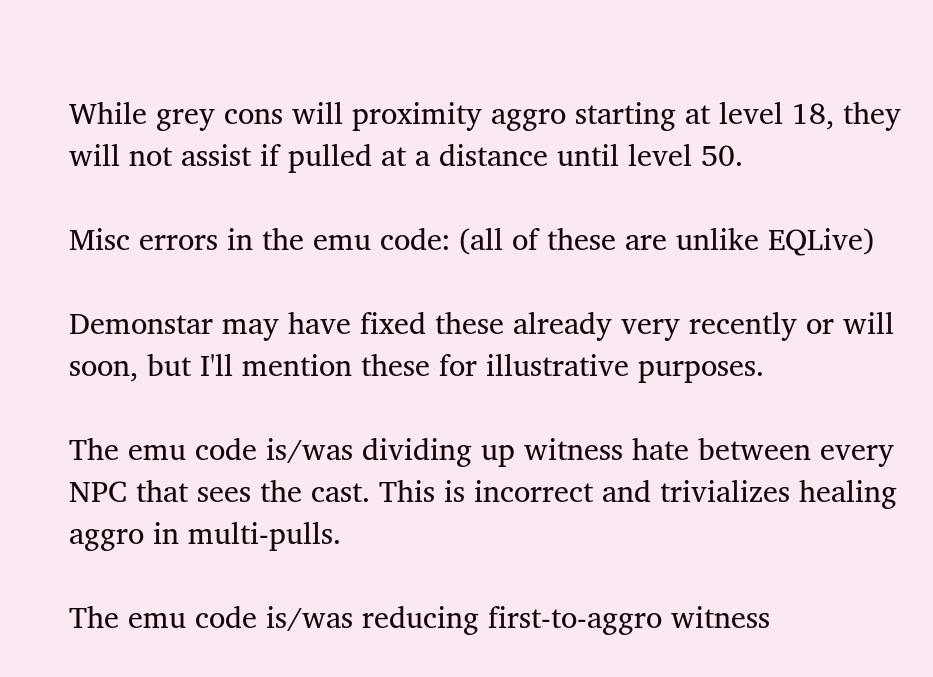While grey cons will proximity aggro starting at level 18, they will not assist if pulled at a distance until level 50.

Misc errors in the emu code: (all of these are unlike EQLive)

Demonstar may have fixed these already very recently or will soon, but I'll mention these for illustrative purposes.

The emu code is/was dividing up witness hate between every NPC that sees the cast. This is incorrect and trivializes healing aggro in multi-pulls.

The emu code is/was reducing first-to-aggro witness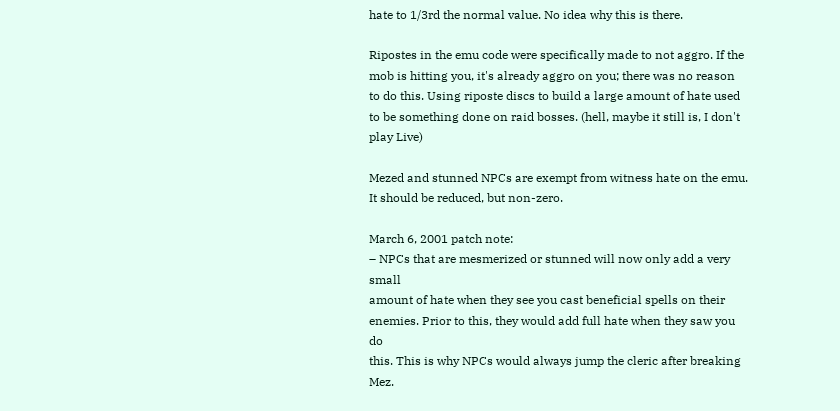hate to 1/3rd the normal value. No idea why this is there.

Ripostes in the emu code were specifically made to not aggro. If the mob is hitting you, it's already aggro on you; there was no reason to do this. Using riposte discs to build a large amount of hate used to be something done on raid bosses. (hell, maybe it still is, I don't play Live)

Mezed and stunned NPCs are exempt from witness hate on the emu. It should be reduced, but non-zero.

March 6, 2001 patch note:
– NPCs that are mesmerized or stunned will now only add a very small
amount of hate when they see you cast beneficial spells on their
enemies. Prior to this, they would add full hate when they saw you do
this. This is why NPCs would always jump the cleric after breaking Mez.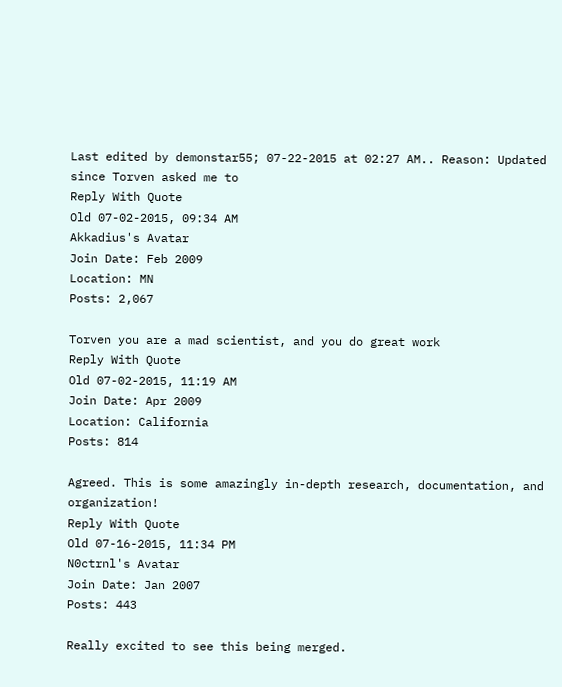Last edited by demonstar55; 07-22-2015 at 02:27 AM.. Reason: Updated since Torven asked me to
Reply With Quote
Old 07-02-2015, 09:34 AM
Akkadius's Avatar
Join Date: Feb 2009
Location: MN
Posts: 2,067

Torven you are a mad scientist, and you do great work
Reply With Quote
Old 07-02-2015, 11:19 AM
Join Date: Apr 2009
Location: California
Posts: 814

Agreed. This is some amazingly in-depth research, documentation, and organization!
Reply With Quote
Old 07-16-2015, 11:34 PM
N0ctrnl's Avatar
Join Date: Jan 2007
Posts: 443

Really excited to see this being merged.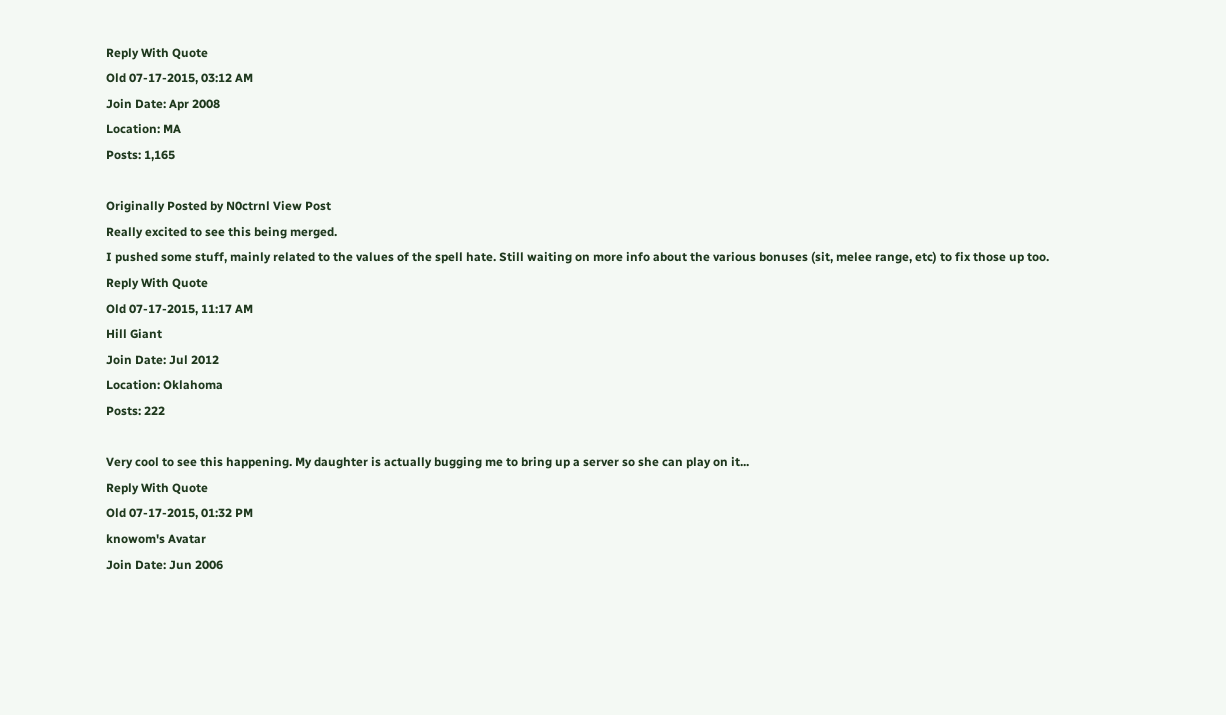Reply With Quote
Old 07-17-2015, 03:12 AM
Join Date: Apr 2008
Location: MA
Posts: 1,165

Originally Posted by N0ctrnl View Post
Really excited to see this being merged.
I pushed some stuff, mainly related to the values of the spell hate. Still waiting on more info about the various bonuses (sit, melee range, etc) to fix those up too.
Reply With Quote
Old 07-17-2015, 11:17 AM
Hill Giant
Join Date: Jul 2012
Location: Oklahoma
Posts: 222

Very cool to see this happening. My daughter is actually bugging me to bring up a server so she can play on it...
Reply With Quote
Old 07-17-2015, 01:32 PM
knowom's Avatar
Join Date: Jun 2006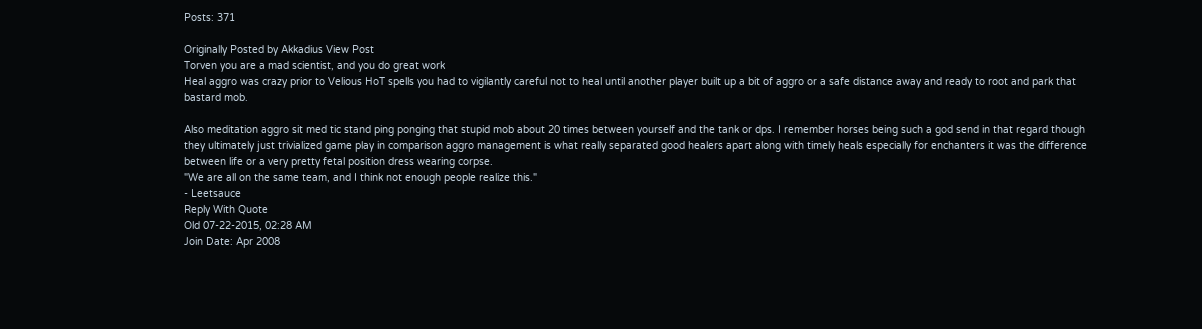Posts: 371

Originally Posted by Akkadius View Post
Torven you are a mad scientist, and you do great work
Heal aggro was crazy prior to Velious HoT spells you had to vigilantly careful not to heal until another player built up a bit of aggro or a safe distance away and ready to root and park that bastard mob.

Also meditation aggro sit med tic stand ping ponging that stupid mob about 20 times between yourself and the tank or dps. I remember horses being such a god send in that regard though they ultimately just trivialized game play in comparison aggro management is what really separated good healers apart along with timely heals especially for enchanters it was the difference between life or a very pretty fetal position dress wearing corpse.
"We are all on the same team, and I think not enough people realize this."
- Leetsauce
Reply With Quote
Old 07-22-2015, 02:28 AM
Join Date: Apr 2008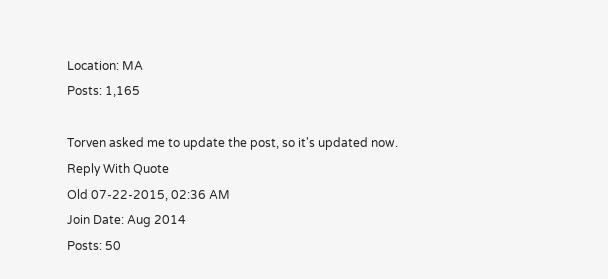Location: MA
Posts: 1,165

Torven asked me to update the post, so it's updated now.
Reply With Quote
Old 07-22-2015, 02:36 AM
Join Date: Aug 2014
Posts: 50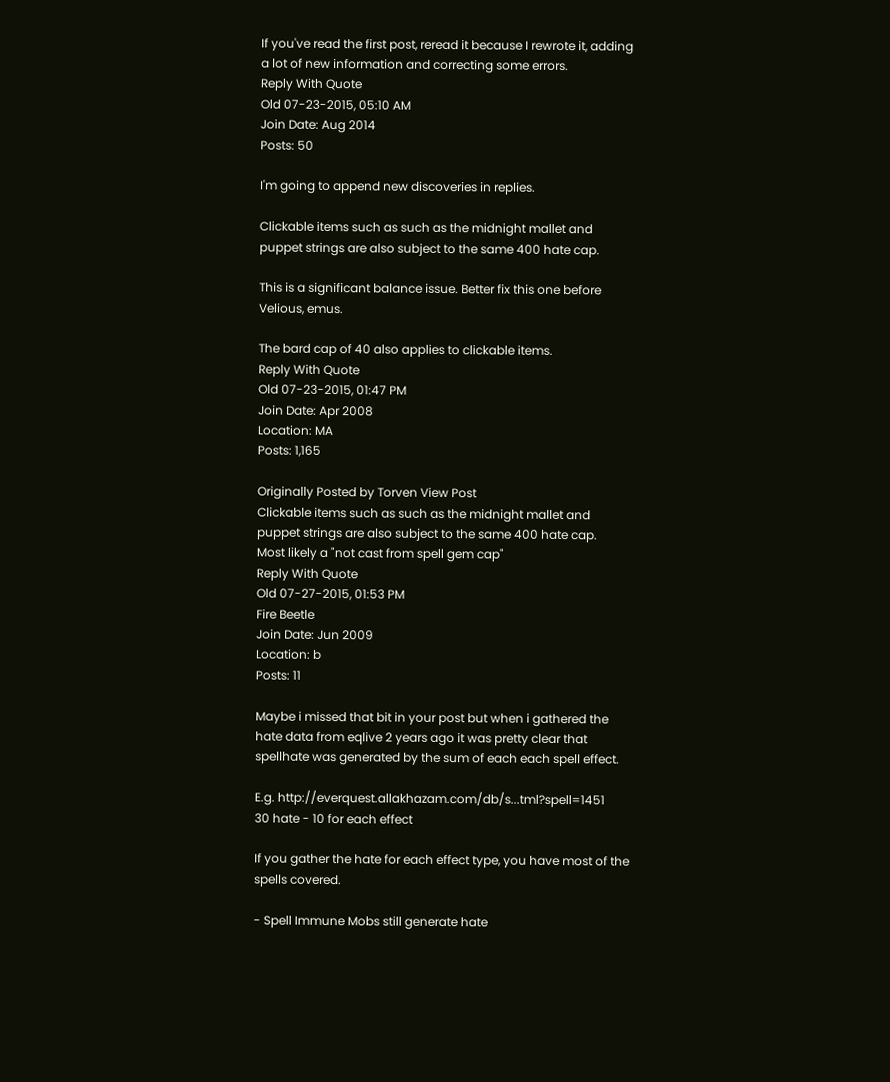If you've read the first post, reread it because I rewrote it, adding a lot of new information and correcting some errors.
Reply With Quote
Old 07-23-2015, 05:10 AM
Join Date: Aug 2014
Posts: 50

I'm going to append new discoveries in replies.

Clickable items such as such as the midnight mallet and puppet strings are also subject to the same 400 hate cap.

This is a significant balance issue. Better fix this one before Velious, emus.

The bard cap of 40 also applies to clickable items.
Reply With Quote
Old 07-23-2015, 01:47 PM
Join Date: Apr 2008
Location: MA
Posts: 1,165

Originally Posted by Torven View Post
Clickable items such as such as the midnight mallet and puppet strings are also subject to the same 400 hate cap.
Most likely a "not cast from spell gem cap"
Reply With Quote
Old 07-27-2015, 01:53 PM
Fire Beetle
Join Date: Jun 2009
Location: b
Posts: 11

Maybe i missed that bit in your post but when i gathered the hate data from eqlive 2 years ago it was pretty clear that spellhate was generated by the sum of each each spell effect.

E.g. http://everquest.allakhazam.com/db/s...tml?spell=1451
30 hate - 10 for each effect

If you gather the hate for each effect type, you have most of the spells covered.

- Spell Immune Mobs still generate hate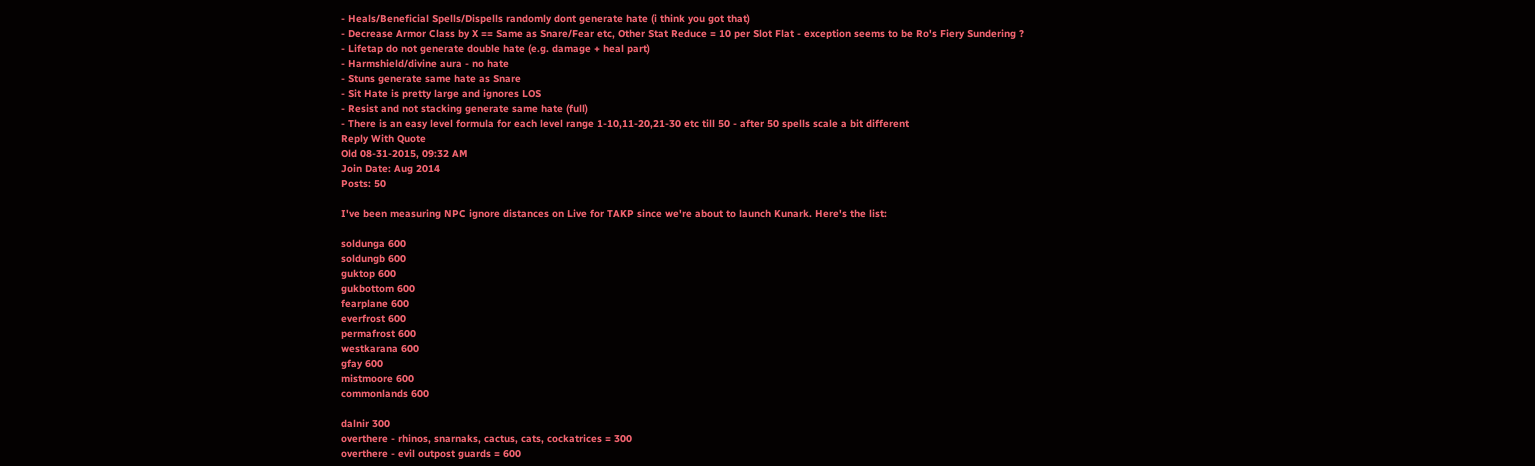- Heals/Beneficial Spells/Dispells randomly dont generate hate (i think you got that)
- Decrease Armor Class by X == Same as Snare/Fear etc, Other Stat Reduce = 10 per Slot Flat - exception seems to be Ro's Fiery Sundering ?
- Lifetap do not generate double hate (e.g. damage + heal part)
- Harmshield/divine aura - no hate
- Stuns generate same hate as Snare
- Sit Hate is pretty large and ignores LOS
- Resist and not stacking generate same hate (full)
- There is an easy level formula for each level range 1-10,11-20,21-30 etc till 50 - after 50 spells scale a bit different
Reply With Quote
Old 08-31-2015, 09:32 AM
Join Date: Aug 2014
Posts: 50

I've been measuring NPC ignore distances on Live for TAKP since we're about to launch Kunark. Here's the list:

soldunga 600
soldungb 600
guktop 600
gukbottom 600
fearplane 600
everfrost 600
permafrost 600
westkarana 600
gfay 600
mistmoore 600
commonlands 600

dalnir 300
overthere - rhinos, snarnaks, cactus, cats, cockatrices = 300
overthere - evil outpost guards = 600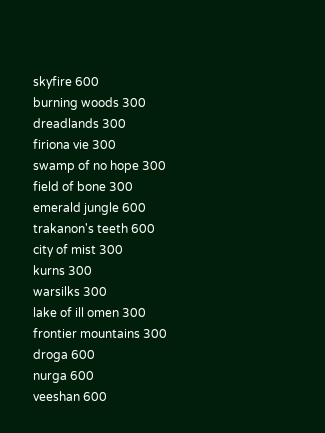skyfire 600
burning woods 300
dreadlands 300
firiona vie 300
swamp of no hope 300
field of bone 300
emerald jungle 600
trakanon's teeth 600
city of mist 300
kurns 300
warsilks 300
lake of ill omen 300
frontier mountains 300
droga 600
nurga 600
veeshan 600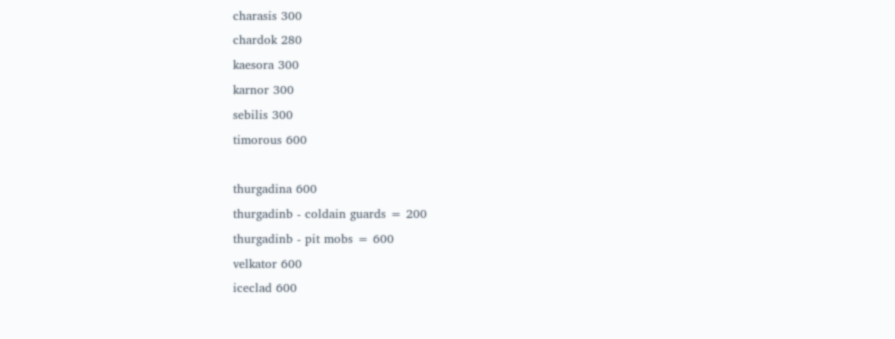charasis 300
chardok 280
kaesora 300
karnor 300
sebilis 300
timorous 600

thurgadina 600
thurgadinb - coldain guards = 200
thurgadinb - pit mobs = 600
velkator 600
iceclad 600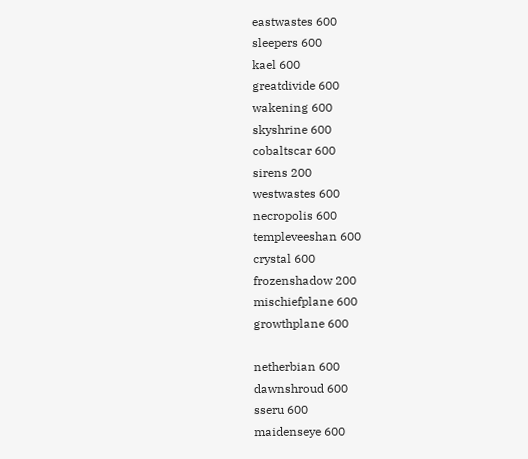eastwastes 600
sleepers 600
kael 600
greatdivide 600
wakening 600
skyshrine 600
cobaltscar 600
sirens 200
westwastes 600
necropolis 600
templeveeshan 600
crystal 600
frozenshadow 200
mischiefplane 600
growthplane 600

netherbian 600
dawnshroud 600
sseru 600
maidenseye 600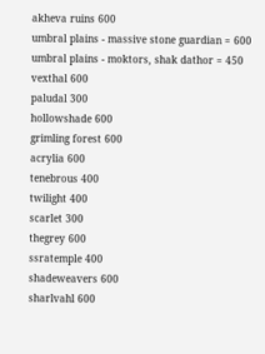akheva ruins 600
umbral plains - massive stone guardian = 600
umbral plains - moktors, shak dathor = 450
vexthal 600
paludal 300
hollowshade 600
grimling forest 600
acrylia 600
tenebrous 400
twilight 400
scarlet 300
thegrey 600
ssratemple 400
shadeweavers 600
sharlvahl 600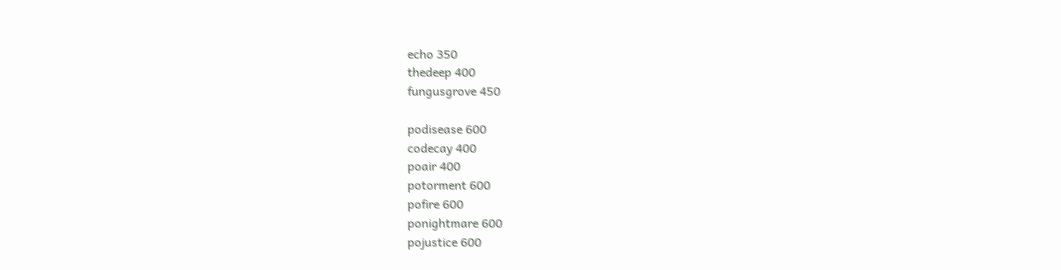echo 350
thedeep 400
fungusgrove 450

podisease 600
codecay 400
poair 400
potorment 600
pofire 600
ponightmare 600
pojustice 600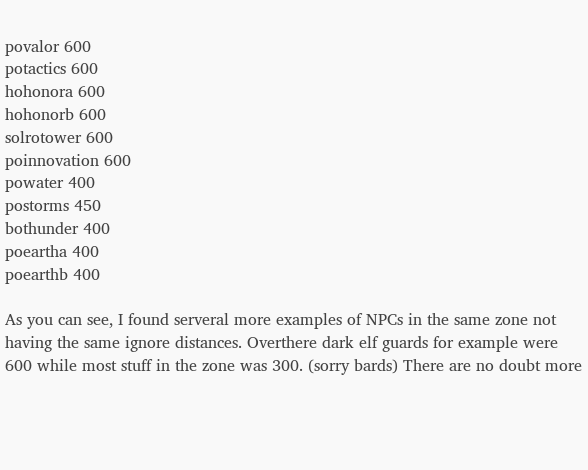povalor 600
potactics 600
hohonora 600
hohonorb 600
solrotower 600
poinnovation 600
powater 400
postorms 450
bothunder 400
poeartha 400
poearthb 400

As you can see, I found serveral more examples of NPCs in the same zone not having the same ignore distances. Overthere dark elf guards for example were 600 while most stuff in the zone was 300. (sorry bards) There are no doubt more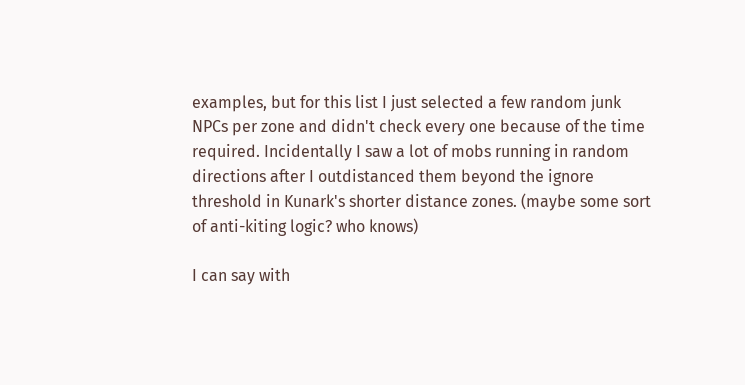examples, but for this list I just selected a few random junk NPCs per zone and didn't check every one because of the time required. Incidentally I saw a lot of mobs running in random directions after I outdistanced them beyond the ignore threshold in Kunark's shorter distance zones. (maybe some sort of anti-kiting logic? who knows)

I can say with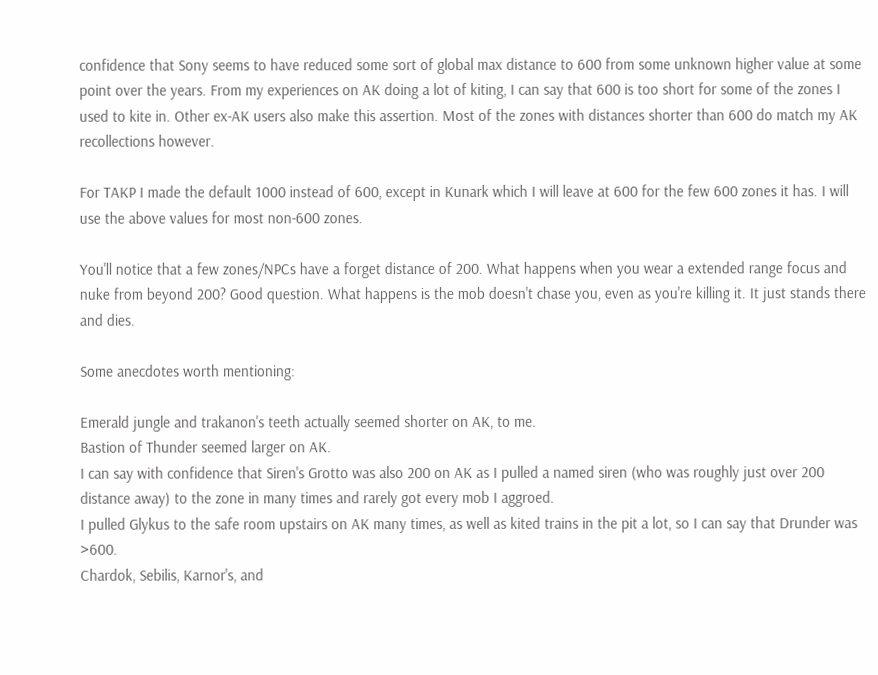confidence that Sony seems to have reduced some sort of global max distance to 600 from some unknown higher value at some point over the years. From my experiences on AK doing a lot of kiting, I can say that 600 is too short for some of the zones I used to kite in. Other ex-AK users also make this assertion. Most of the zones with distances shorter than 600 do match my AK recollections however.

For TAKP I made the default 1000 instead of 600, except in Kunark which I will leave at 600 for the few 600 zones it has. I will use the above values for most non-600 zones.

You'll notice that a few zones/NPCs have a forget distance of 200. What happens when you wear a extended range focus and nuke from beyond 200? Good question. What happens is the mob doesn't chase you, even as you're killing it. It just stands there and dies.

Some anecdotes worth mentioning:

Emerald jungle and trakanon's teeth actually seemed shorter on AK, to me.
Bastion of Thunder seemed larger on AK.
I can say with confidence that Siren's Grotto was also 200 on AK as I pulled a named siren (who was roughly just over 200 distance away) to the zone in many times and rarely got every mob I aggroed.
I pulled Glykus to the safe room upstairs on AK many times, as well as kited trains in the pit a lot, so I can say that Drunder was >600.
Chardok, Sebilis, Karnor's, and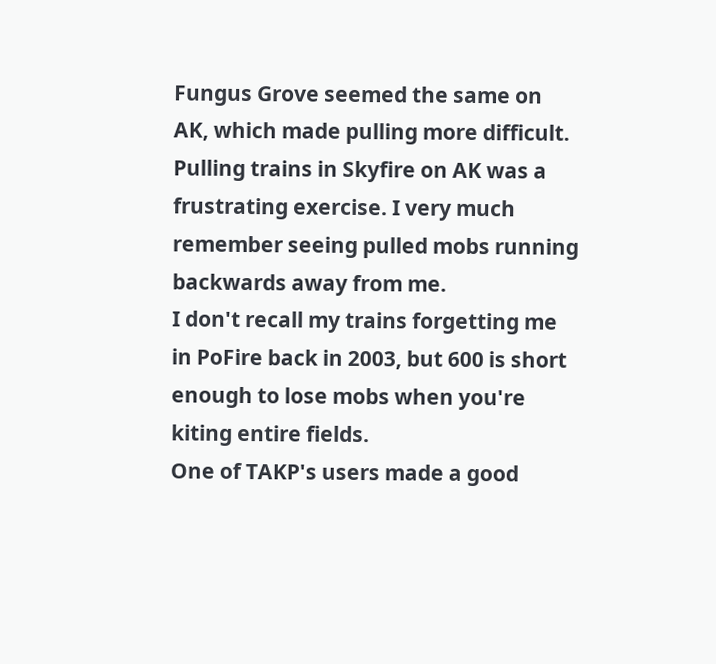Fungus Grove seemed the same on AK, which made pulling more difficult.
Pulling trains in Skyfire on AK was a frustrating exercise. I very much remember seeing pulled mobs running backwards away from me.
I don't recall my trains forgetting me in PoFire back in 2003, but 600 is short enough to lose mobs when you're kiting entire fields.
One of TAKP's users made a good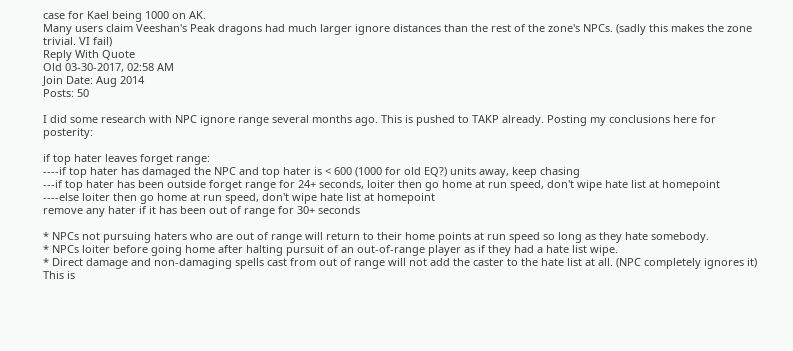case for Kael being 1000 on AK.
Many users claim Veeshan's Peak dragons had much larger ignore distances than the rest of the zone's NPCs. (sadly this makes the zone trivial. VI fail)
Reply With Quote
Old 03-30-2017, 02:58 AM
Join Date: Aug 2014
Posts: 50

I did some research with NPC ignore range several months ago. This is pushed to TAKP already. Posting my conclusions here for posterity:

if top hater leaves forget range:
----if top hater has damaged the NPC and top hater is < 600 (1000 for old EQ?) units away, keep chasing
---if top hater has been outside forget range for 24+ seconds, loiter then go home at run speed, don't wipe hate list at homepoint
----else loiter then go home at run speed, don't wipe hate list at homepoint
remove any hater if it has been out of range for 30+ seconds

* NPCs not pursuing haters who are out of range will return to their home points at run speed so long as they hate somebody.
* NPCs loiter before going home after halting pursuit of an out-of-range player as if they had a hate list wipe.
* Direct damage and non-damaging spells cast from out of range will not add the caster to the hate list at all. (NPC completely ignores it) This is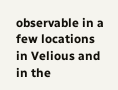observable in a few locations in Velious and in the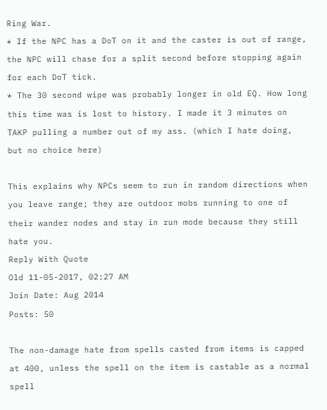Ring War.
* If the NPC has a DoT on it and the caster is out of range, the NPC will chase for a split second before stopping again for each DoT tick.
* The 30 second wipe was probably longer in old EQ. How long this time was is lost to history. I made it 3 minutes on TAKP pulling a number out of my ass. (which I hate doing, but no choice here)

This explains why NPCs seem to run in random directions when you leave range; they are outdoor mobs running to one of their wander nodes and stay in run mode because they still hate you.
Reply With Quote
Old 11-05-2017, 02:27 AM
Join Date: Aug 2014
Posts: 50

The non-damage hate from spells casted from items is capped at 400, unless the spell on the item is castable as a normal spell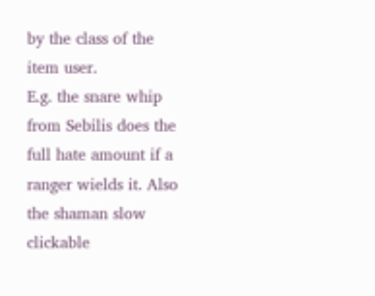by the class of the item user.
E.g. the snare whip from Sebilis does the full hate amount if a ranger wields it. Also the shaman slow clickable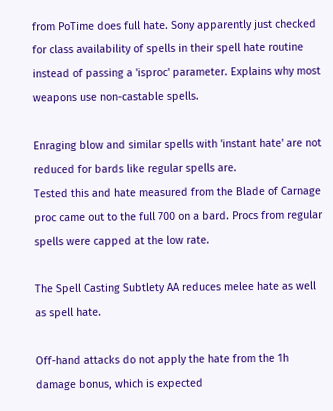from PoTime does full hate. Sony apparently just checked for class availability of spells in their spell hate routine instead of passing a 'isproc' parameter. Explains why most weapons use non-castable spells.

Enraging blow and similar spells with 'instant hate' are not reduced for bards like regular spells are.
Tested this and hate measured from the Blade of Carnage proc came out to the full 700 on a bard. Procs from regular spells were capped at the low rate.

The Spell Casting Subtlety AA reduces melee hate as well as spell hate.

Off-hand attacks do not apply the hate from the 1h damage bonus, which is expected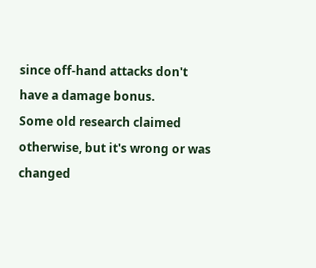since off-hand attacks don't have a damage bonus.
Some old research claimed otherwise, but it's wrong or was changed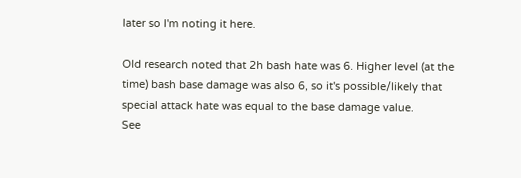later so I'm noting it here.

Old research noted that 2h bash hate was 6. Higher level (at the time) bash base damage was also 6, so it's possible/likely that special attack hate was equal to the base damage value.
See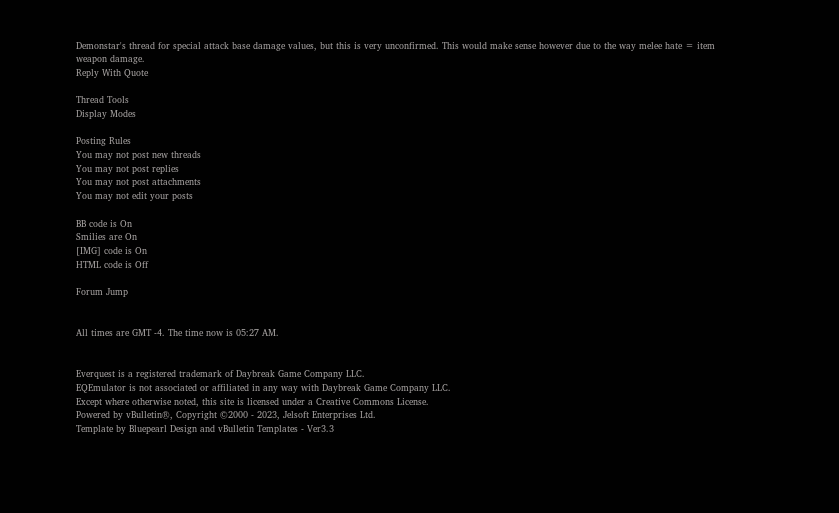Demonstar's thread for special attack base damage values, but this is very unconfirmed. This would make sense however due to the way melee hate = item weapon damage.
Reply With Quote

Thread Tools
Display Modes

Posting Rules
You may not post new threads
You may not post replies
You may not post attachments
You may not edit your posts

BB code is On
Smilies are On
[IMG] code is On
HTML code is Off

Forum Jump


All times are GMT -4. The time now is 05:27 AM.


Everquest is a registered trademark of Daybreak Game Company LLC.
EQEmulator is not associated or affiliated in any way with Daybreak Game Company LLC.
Except where otherwise noted, this site is licensed under a Creative Commons License.
Powered by vBulletin®, Copyright ©2000 - 2023, Jelsoft Enterprises Ltd.
Template by Bluepearl Design and vBulletin Templates - Ver3.3